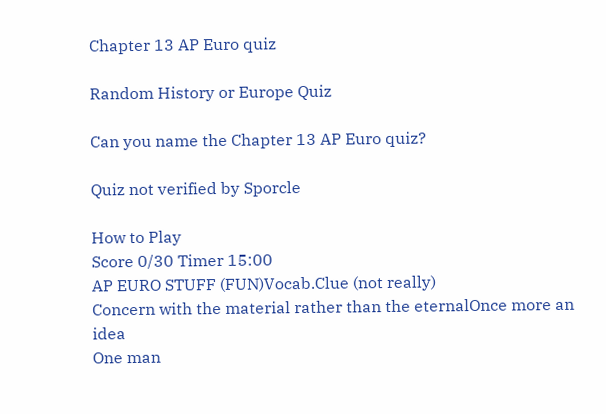Chapter 13 AP Euro quiz

Random History or Europe Quiz

Can you name the Chapter 13 AP Euro quiz?

Quiz not verified by Sporcle

How to Play
Score 0/30 Timer 15:00
AP EURO STUFF (FUN)Vocab.Clue (not really)
Concern with the material rather than the eternalOnce more an idea
One man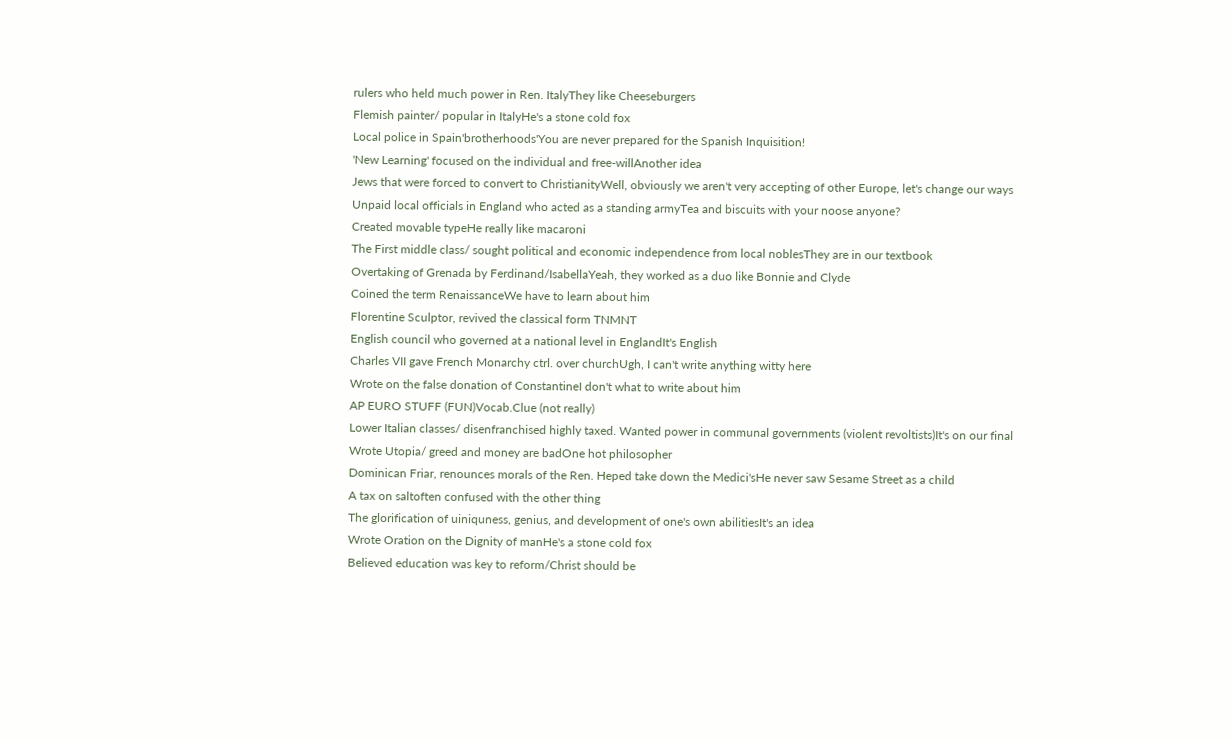rulers who held much power in Ren. ItalyThey like Cheeseburgers
Flemish painter/ popular in ItalyHe's a stone cold fox
Local police in Spain'brotherhoods'You are never prepared for the Spanish Inquisition!
'New Learning' focused on the individual and free-willAnother idea
Jews that were forced to convert to ChristianityWell, obviously we aren't very accepting of other Europe, let's change our ways
Unpaid local officials in England who acted as a standing armyTea and biscuits with your noose anyone?
Created movable typeHe really like macaroni
The First middle class/ sought political and economic independence from local noblesThey are in our textbook
Overtaking of Grenada by Ferdinand/IsabellaYeah, they worked as a duo like Bonnie and Clyde
Coined the term RenaissanceWe have to learn about him
Florentine Sculptor, revived the classical form TNMNT
English council who governed at a national level in EnglandIt's English
Charles VII gave French Monarchy ctrl. over churchUgh, I can't write anything witty here
Wrote on the false donation of ConstantineI don't what to write about him
AP EURO STUFF (FUN)Vocab.Clue (not really)
Lower Italian classes/ disenfranchised highly taxed. Wanted power in communal governments (violent revoltists)It's on our final
Wrote Utopia/ greed and money are badOne hot philosopher
Dominican Friar, renounces morals of the Ren. Heped take down the Medici'sHe never saw Sesame Street as a child
A tax on saltoften confused with the other thing
The glorification of uiniquness, genius, and development of one's own abilitiesIt's an idea
Wrote Oration on the Dignity of manHe's a stone cold fox
Believed education was key to reform/Christ should be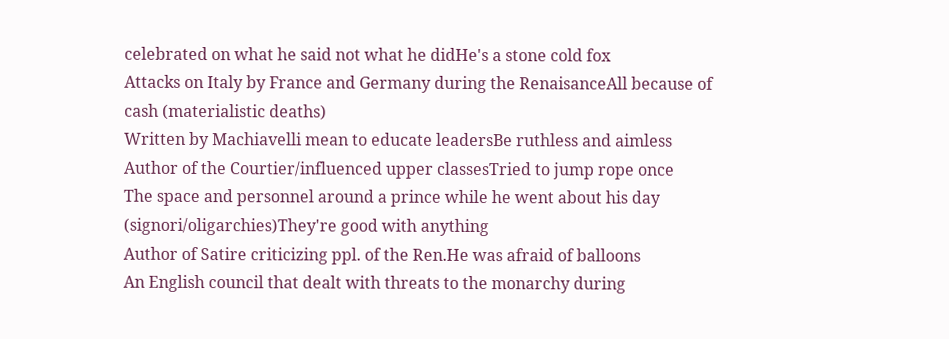celebrated on what he said not what he didHe's a stone cold fox
Attacks on Italy by France and Germany during the RenaisanceAll because of cash (materialistic deaths)
Written by Machiavelli mean to educate leadersBe ruthless and aimless
Author of the Courtier/influenced upper classesTried to jump rope once
The space and personnel around a prince while he went about his day (signori/oligarchies)They're good with anything
Author of Satire criticizing ppl. of the Ren.He was afraid of balloons
An English council that dealt with threats to the monarchy during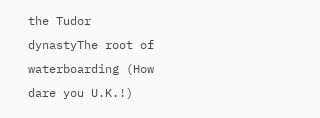the Tudor dynastyThe root of waterboarding (How dare you U.K.!)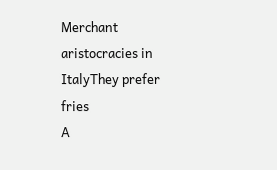Merchant aristocracies in ItalyThey prefer fries
A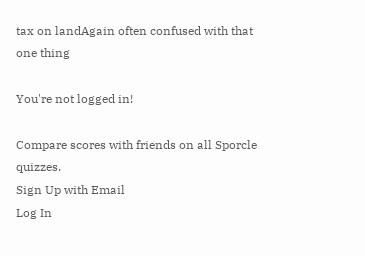tax on landAgain often confused with that one thing

You're not logged in!

Compare scores with friends on all Sporcle quizzes.
Sign Up with Email
Log In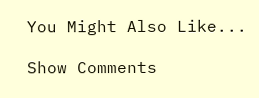You Might Also Like...

Show Comments